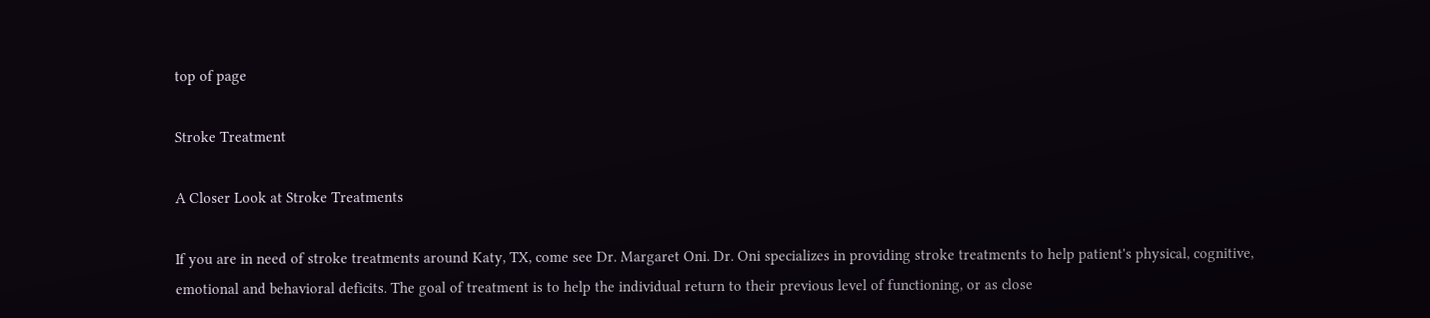top of page

Stroke Treatment

A Closer Look at Stroke Treatments

If you are in need of stroke treatments around Katy, TX, come see Dr. Margaret Oni. Dr. Oni specializes in providing stroke treatments to help patient's physical, cognitive, emotional and behavioral deficits. The goal of treatment is to help the individual return to their previous level of functioning, or as close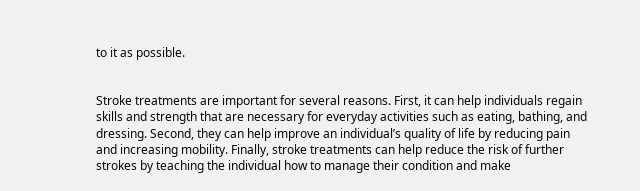to it as possible.


Stroke treatments are important for several reasons. First, it can help individuals regain skills and strength that are necessary for everyday activities such as eating, bathing, and dressing. Second, they can help improve an individual’s quality of life by reducing pain and increasing mobility. Finally, stroke treatments can help reduce the risk of further strokes by teaching the individual how to manage their condition and make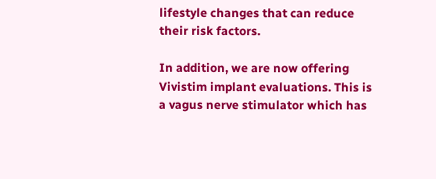lifestyle changes that can reduce their risk factors.

In addition, we are now offering Vivistim implant evaluations. This is a vagus nerve stimulator which has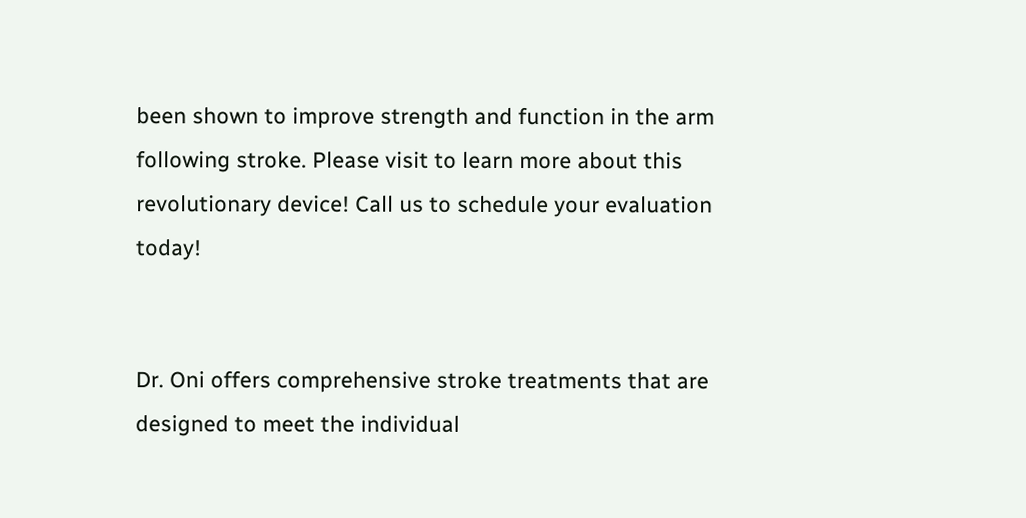been shown to improve strength and function in the arm following stroke. Please visit to learn more about this revolutionary device! Call us to schedule your evaluation today!


Dr. Oni offers comprehensive stroke treatments that are designed to meet the individual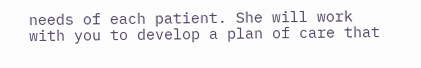needs of each patient. She will work with you to develop a plan of care that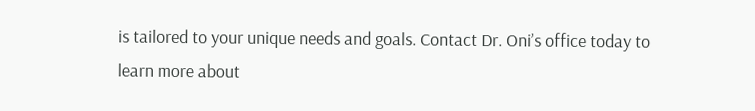is tailored to your unique needs and goals. Contact Dr. Oni’s office today to learn more about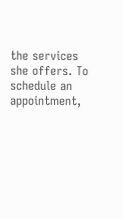the services she offers. To schedule an appointment,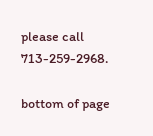please call 713-259-2968.

bottom of page